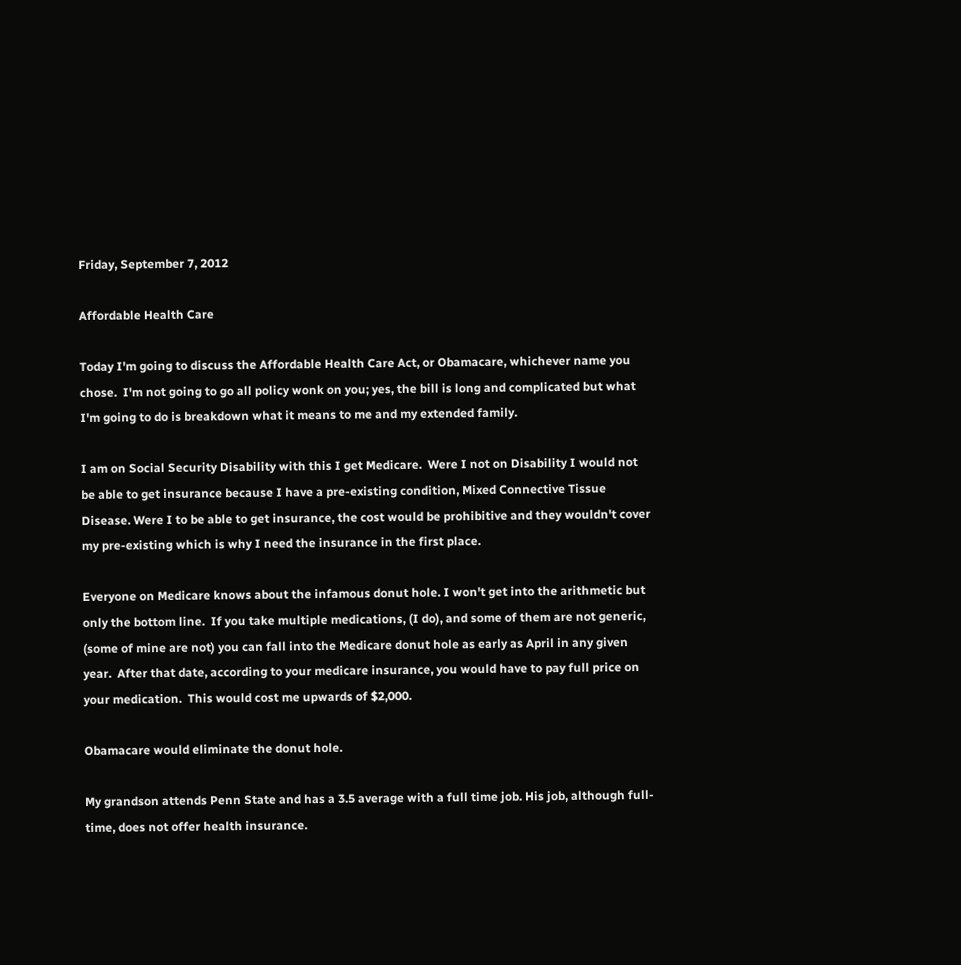Friday, September 7, 2012

Affordable Health Care

Today I'm going to discuss the Affordable Health Care Act, or Obamacare, whichever name you chose.  I'm not going to go all policy wonk on you; yes, the bill is long and complicated but what I'm going to do is breakdown what it means to me and my extended family.

I am on Social Security Disability with this I get Medicare.  Were I not on Disability I would not be able to get insurance because I have a pre-existing condition, Mixed Connective Tissue Disease. Were I to be able to get insurance, the cost would be prohibitive and they wouldn't cover my pre-existing which is why I need the insurance in the first place.

Everyone on Medicare knows about the infamous donut hole. I won't get into the arithmetic but only the bottom line.  If you take multiple medications, (I do), and some of them are not generic, (some of mine are not) you can fall into the Medicare donut hole as early as April in any given year.  After that date, according to your medicare insurance, you would have to pay full price on your medication.  This would cost me upwards of $2,000.

Obamacare would eliminate the donut hole.

My grandson attends Penn State and has a 3.5 average with a full time job. His job, although full-time, does not offer health insurance.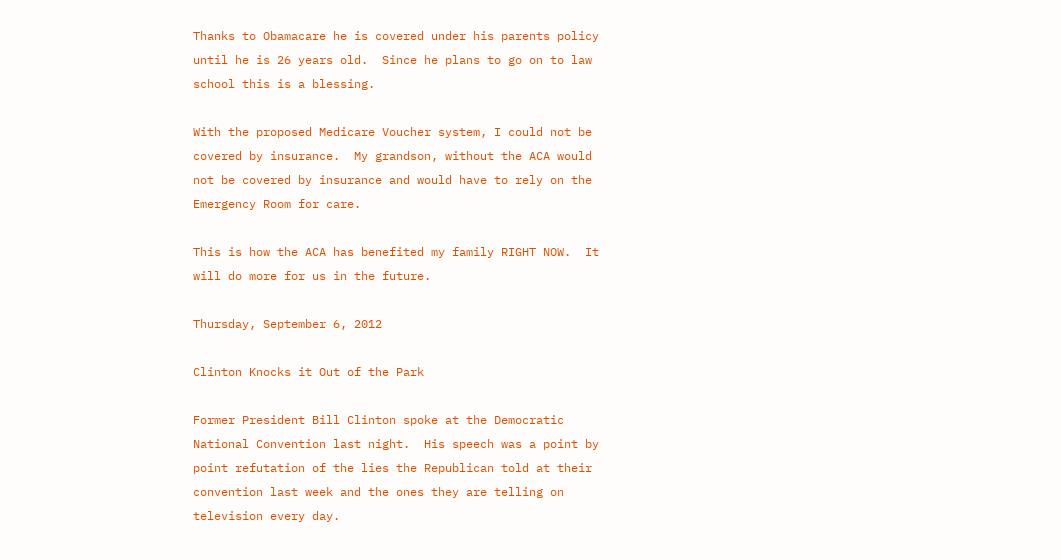Thanks to Obamacare he is covered under his parents policy until he is 26 years old.  Since he plans to go on to law school this is a blessing.

With the proposed Medicare Voucher system, I could not be covered by insurance.  My grandson, without the ACA would not be covered by insurance and would have to rely on the Emergency Room for care.

This is how the ACA has benefited my family RIGHT NOW.  It will do more for us in the future.

Thursday, September 6, 2012

Clinton Knocks it Out of the Park

Former President Bill Clinton spoke at the Democratic National Convention last night.  His speech was a point by point refutation of the lies the Republican told at their convention last week and the ones they are telling on television every day.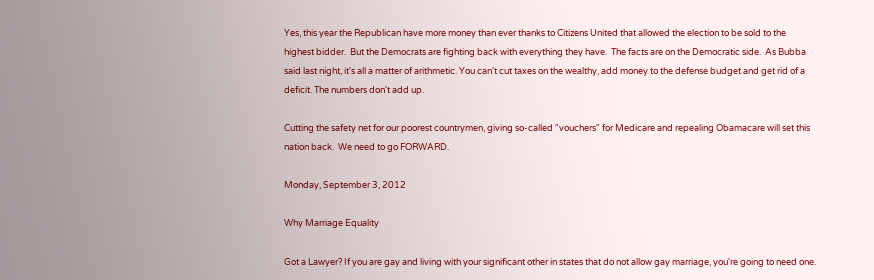Yes, this year the Republican have more money than ever thanks to Citizens United that allowed the election to be sold to the highest bidder.  But the Democrats are fighting back with everything they have.  The facts are on the Democratic side.  As Bubba said last night, it's all a matter of arithmetic. You can't cut taxes on the wealthy, add money to the defense budget and get rid of a deficit. The numbers don't add up.

Cutting the safety net for our poorest countrymen, giving so-called "vouchers" for Medicare and repealing Obamacare will set this nation back.  We need to go FORWARD.

Monday, September 3, 2012

Why Marriage Equality

Got a Lawyer? If you are gay and living with your significant other in states that do not allow gay marriage, you're going to need one.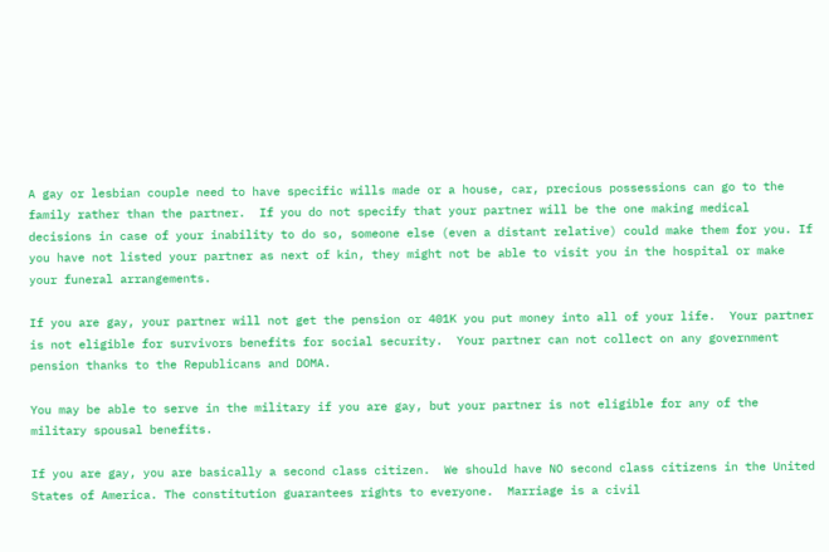A gay or lesbian couple need to have specific wills made or a house, car, precious possessions can go to the family rather than the partner.  If you do not specify that your partner will be the one making medical decisions in case of your inability to do so, someone else (even a distant relative) could make them for you. If you have not listed your partner as next of kin, they might not be able to visit you in the hospital or make your funeral arrangements.

If you are gay, your partner will not get the pension or 401K you put money into all of your life.  Your partner is not eligible for survivors benefits for social security.  Your partner can not collect on any government pension thanks to the Republicans and DOMA.

You may be able to serve in the military if you are gay, but your partner is not eligible for any of the military spousal benefits.

If you are gay, you are basically a second class citizen.  We should have NO second class citizens in the United States of America. The constitution guarantees rights to everyone.  Marriage is a civil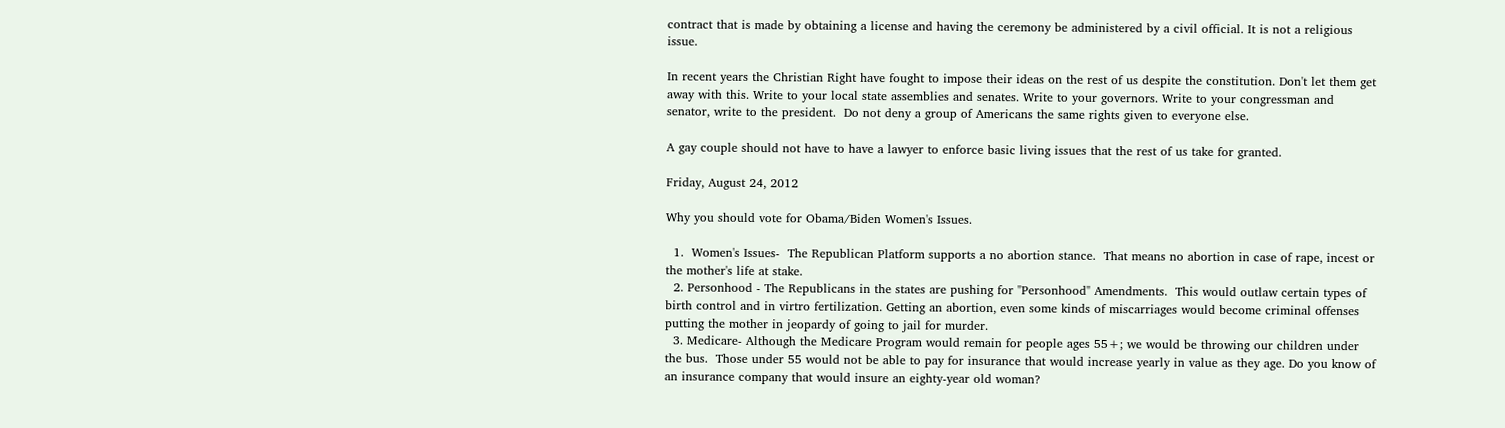contract that is made by obtaining a license and having the ceremony be administered by a civil official. It is not a religious issue.

In recent years the Christian Right have fought to impose their ideas on the rest of us despite the constitution. Don't let them get away with this. Write to your local state assemblies and senates. Write to your governors. Write to your congressman and senator, write to the president.  Do not deny a group of Americans the same rights given to everyone else.

A gay couple should not have to have a lawyer to enforce basic living issues that the rest of us take for granted.

Friday, August 24, 2012

Why you should vote for Obama/Biden Women's Issues.

  1.  Women's Issues-  The Republican Platform supports a no abortion stance.  That means no abortion in case of rape, incest or the mother's life at stake.
  2. Personhood - The Republicans in the states are pushing for "Personhood" Amendments.  This would outlaw certain types of birth control and in virtro fertilization. Getting an abortion, even some kinds of miscarriages would become criminal offenses putting the mother in jeopardy of going to jail for murder.
  3. Medicare- Although the Medicare Program would remain for people ages 55+; we would be throwing our children under the bus.  Those under 55 would not be able to pay for insurance that would increase yearly in value as they age. Do you know of an insurance company that would insure an eighty-year old woman?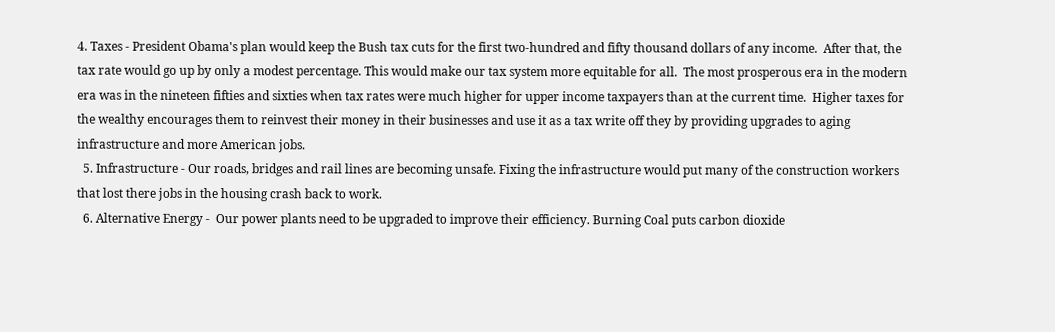4. Taxes - President Obama's plan would keep the Bush tax cuts for the first two-hundred and fifty thousand dollars of any income.  After that, the tax rate would go up by only a modest percentage. This would make our tax system more equitable for all.  The most prosperous era in the modern era was in the nineteen fifties and sixties when tax rates were much higher for upper income taxpayers than at the current time.  Higher taxes for the wealthy encourages them to reinvest their money in their businesses and use it as a tax write off they by providing upgrades to aging infrastructure and more American jobs.
  5. Infrastructure - Our roads, bridges and rail lines are becoming unsafe. Fixing the infrastructure would put many of the construction workers that lost there jobs in the housing crash back to work.
  6. Alternative Energy -  Our power plants need to be upgraded to improve their efficiency. Burning Coal puts carbon dioxide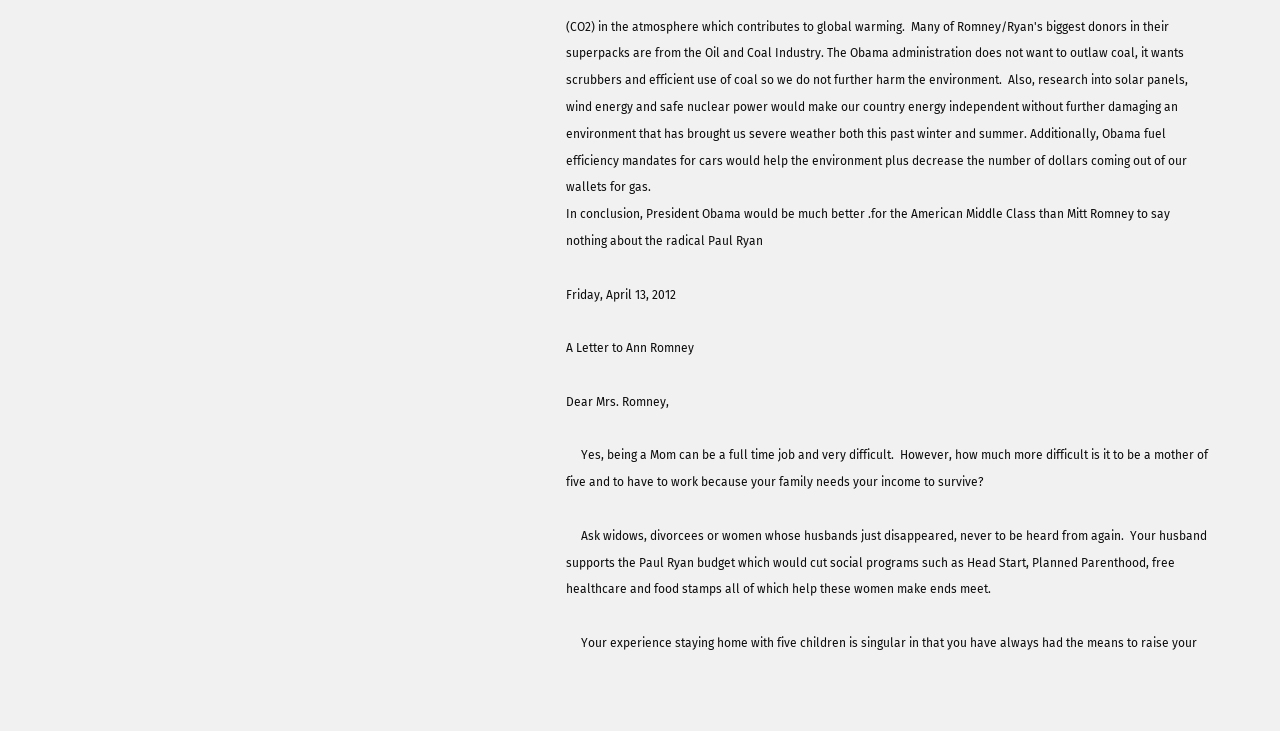(CO2) in the atmosphere which contributes to global warming.  Many of Romney/Ryan's biggest donors in their superpacks are from the Oil and Coal Industry. The Obama administration does not want to outlaw coal, it wants scrubbers and efficient use of coal so we do not further harm the environment.  Also, research into solar panels, wind energy and safe nuclear power would make our country energy independent without further damaging an environment that has brought us severe weather both this past winter and summer. Additionally, Obama fuel efficiency mandates for cars would help the environment plus decrease the number of dollars coming out of our wallets for gas.
In conclusion, President Obama would be much better .for the American Middle Class than Mitt Romney to say nothing about the radical Paul Ryan

Friday, April 13, 2012

A Letter to Ann Romney

Dear Mrs. Romney,

     Yes, being a Mom can be a full time job and very difficult.  However, how much more difficult is it to be a mother of five and to have to work because your family needs your income to survive?

     Ask widows, divorcees or women whose husbands just disappeared, never to be heard from again.  Your husband supports the Paul Ryan budget which would cut social programs such as Head Start, Planned Parenthood, free healthcare and food stamps all of which help these women make ends meet.

     Your experience staying home with five children is singular in that you have always had the means to raise your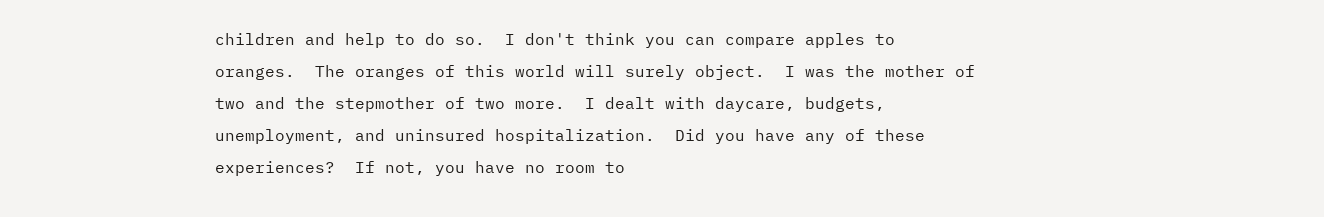children and help to do so.  I don't think you can compare apples to oranges.  The oranges of this world will surely object.  I was the mother of two and the stepmother of two more.  I dealt with daycare, budgets, unemployment, and uninsured hospitalization.  Did you have any of these experiences?  If not, you have no room to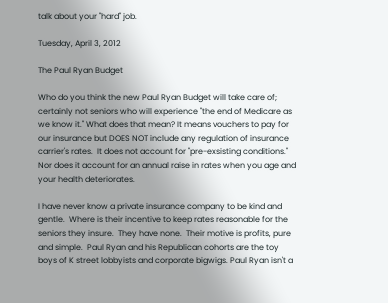talk about your "hard" job.

Tuesday, April 3, 2012

The Paul Ryan Budget

Who do you think the new Paul Ryan Budget will take care of; certainly not seniors who will experience "the end of Medicare as we know it." What does that mean? It means vouchers to pay for our insurance but DOES NOT include any regulation of insurance carrier's rates.  It does not account for "pre-exsisting conditions." Nor does it account for an annual raise in rates when you age and your health deteriorates.

I have never know a private insurance company to be kind and gentle.  Where is their incentive to keep rates reasonable for the seniors they insure.  They have none.  Their motive is profits, pure and simple.  Paul Ryan and his Republican cohorts are the toy boys of K street lobbyists and corporate bigwigs. Paul Ryan isn't a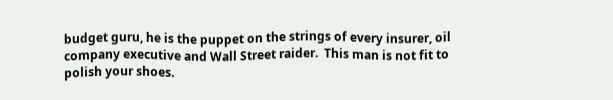budget guru, he is the puppet on the strings of every insurer, oil company executive and Wall Street raider.  This man is not fit to polish your shoes.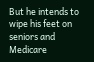But he intends to wipe his feet on seniors and Medicare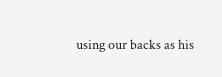using our backs as his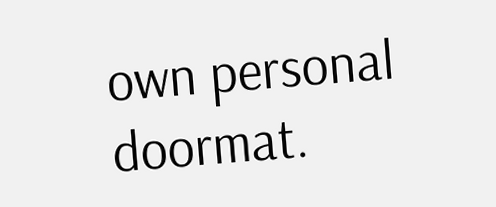own personal doormat.